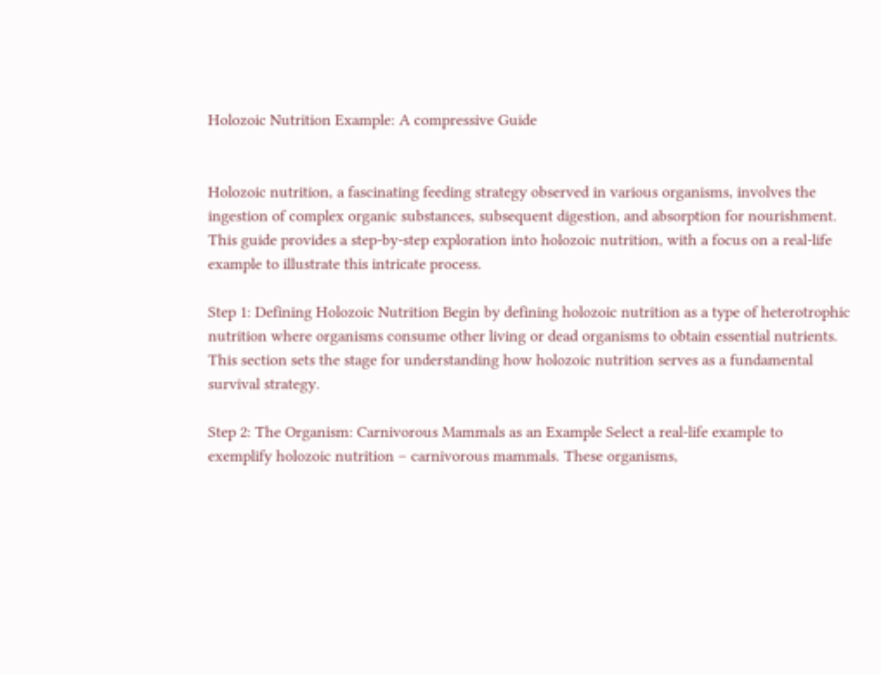Holozoic Nutrition Example: A compressive Guide


Holozoic nutrition, a fascinating feeding strategy observed in various organisms, involves the ingestion of complex organic substances, subsequent digestion, and absorption for nourishment. This guide provides a step-by-step exploration into holozoic nutrition, with a focus on a real-life example to illustrate this intricate process.

Step 1: Defining Holozoic Nutrition Begin by defining holozoic nutrition as a type of heterotrophic nutrition where organisms consume other living or dead organisms to obtain essential nutrients. This section sets the stage for understanding how holozoic nutrition serves as a fundamental survival strategy.

Step 2: The Organism: Carnivorous Mammals as an Example Select a real-life example to exemplify holozoic nutrition – carnivorous mammals. These organisms,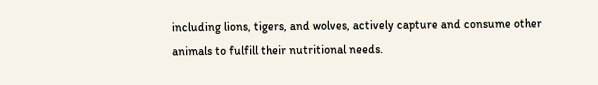including lions, tigers, and wolves, actively capture and consume other animals to fulfill their nutritional needs.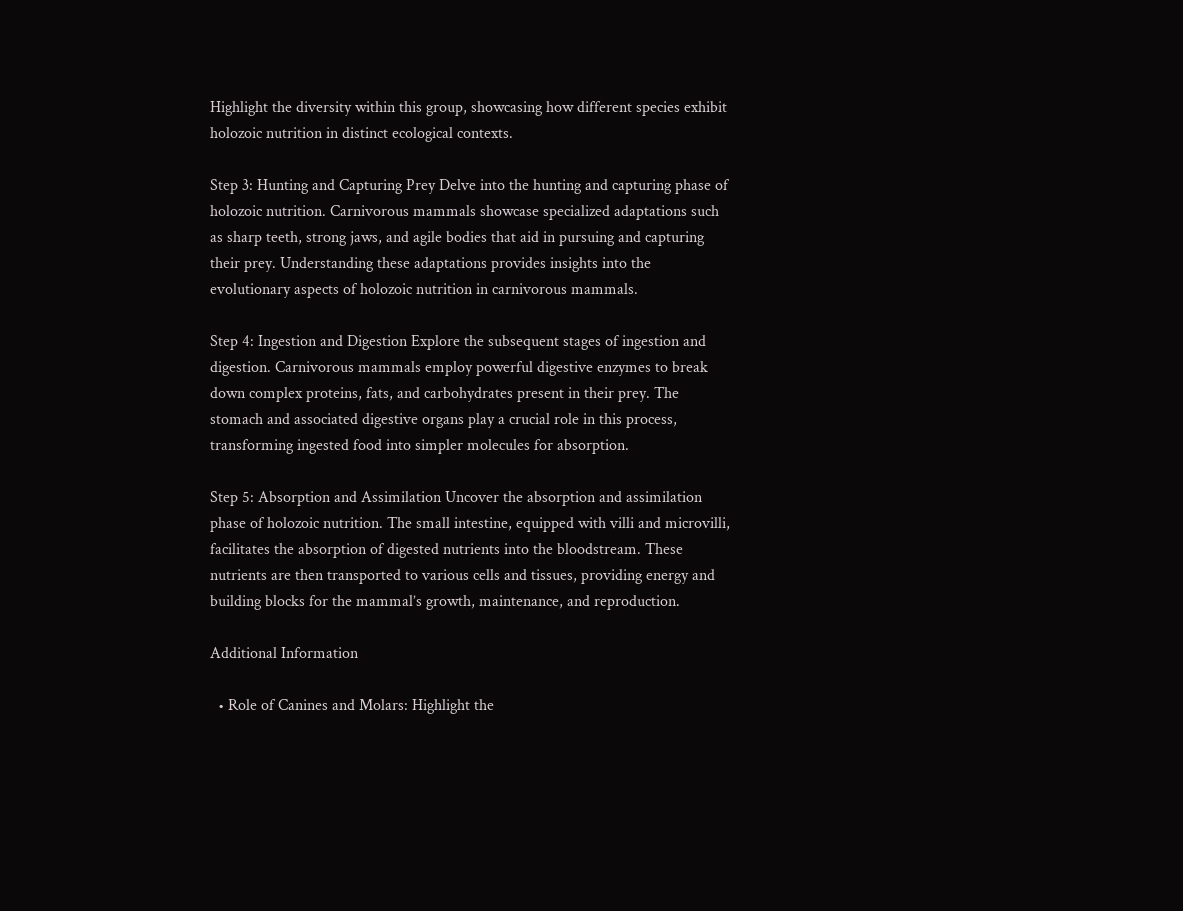Highlight the diversity within this group, showcasing how different species exhibit holozoic nutrition in distinct ecological contexts.

Step 3: Hunting and Capturing Prey Delve into the hunting and capturing phase of holozoic nutrition. Carnivorous mammals showcase specialized adaptations such as sharp teeth, strong jaws, and agile bodies that aid in pursuing and capturing their prey. Understanding these adaptations provides insights into the evolutionary aspects of holozoic nutrition in carnivorous mammals.

Step 4: Ingestion and Digestion Explore the subsequent stages of ingestion and digestion. Carnivorous mammals employ powerful digestive enzymes to break down complex proteins, fats, and carbohydrates present in their prey. The stomach and associated digestive organs play a crucial role in this process, transforming ingested food into simpler molecules for absorption.

Step 5: Absorption and Assimilation Uncover the absorption and assimilation phase of holozoic nutrition. The small intestine, equipped with villi and microvilli, facilitates the absorption of digested nutrients into the bloodstream. These nutrients are then transported to various cells and tissues, providing energy and building blocks for the mammal’s growth, maintenance, and reproduction.

Additional Information

  • Role of Canines and Molars: Highlight the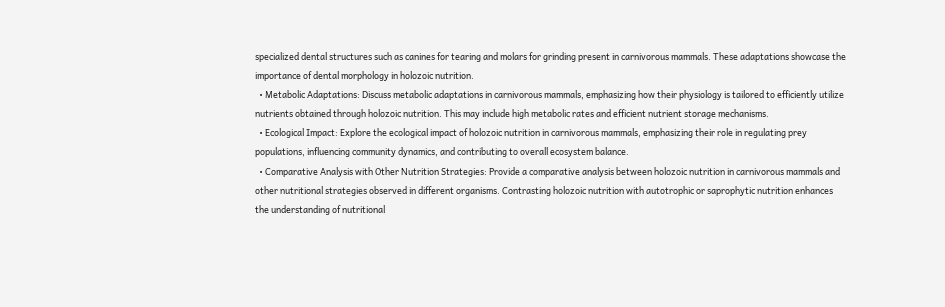specialized dental structures such as canines for tearing and molars for grinding present in carnivorous mammals. These adaptations showcase the importance of dental morphology in holozoic nutrition.
  • Metabolic Adaptations: Discuss metabolic adaptations in carnivorous mammals, emphasizing how their physiology is tailored to efficiently utilize nutrients obtained through holozoic nutrition. This may include high metabolic rates and efficient nutrient storage mechanisms.
  • Ecological Impact: Explore the ecological impact of holozoic nutrition in carnivorous mammals, emphasizing their role in regulating prey populations, influencing community dynamics, and contributing to overall ecosystem balance.
  • Comparative Analysis with Other Nutrition Strategies: Provide a comparative analysis between holozoic nutrition in carnivorous mammals and other nutritional strategies observed in different organisms. Contrasting holozoic nutrition with autotrophic or saprophytic nutrition enhances the understanding of nutritional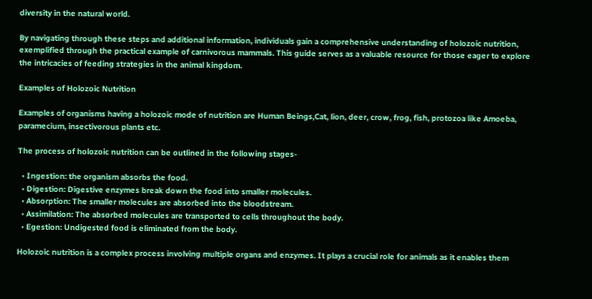diversity in the natural world.

By navigating through these steps and additional information, individuals gain a comprehensive understanding of holozoic nutrition, exemplified through the practical example of carnivorous mammals. This guide serves as a valuable resource for those eager to explore the intricacies of feeding strategies in the animal kingdom.

Examples of Holozoic Nutrition

Examples of organisms having a holozoic mode of nutrition are Human Beings,Cat, lion, deer, crow, frog, fish, protozoa like Amoeba, paramecium, insectivorous plants etc.

The process of holozoic nutrition can be outlined in the following stages-

  • Ingestion: the organism absorbs the food.
  • Digestion: Digestive enzymes break down the food into smaller molecules.
  • Absorption: The smaller molecules are absorbed into the bloodstream.
  • Assimilation: The absorbed molecules are transported to cells throughout the body.
  • Egestion: Undigested food is eliminated from the body.

Holozoic nutrition is a complex process involving multiple organs and enzymes. It plays a crucial role for animals as it enables them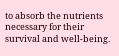to absorb the nutrients necessary for their survival and well-being.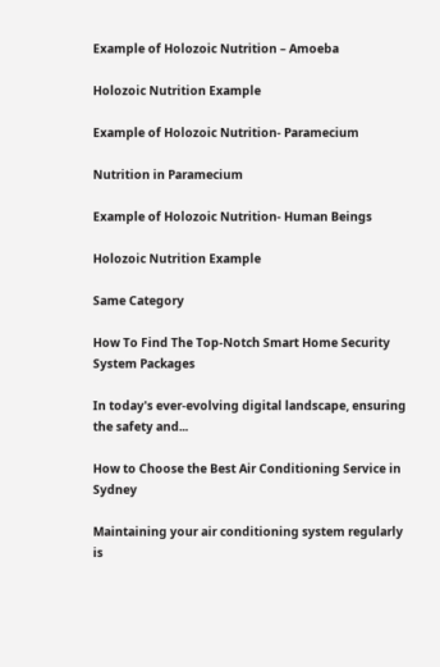Example of Holozoic Nutrition – Amoeba

Holozoic Nutrition Example

Example of Holozoic Nutrition- Paramecium

Nutrition in Paramecium

Example of Holozoic Nutrition- Human Beings

Holozoic Nutrition Example

Same Category

How To Find The Top-Notch Smart Home Security System Packages

In today's ever-evolving digital landscape, ensuring the safety and...

How to Choose the Best Air Conditioning Service in Sydney

Maintaining your air conditioning system regularly is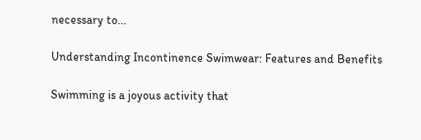necessary to...

Understanding Incontinence Swimwear: Features and Benefits

Swimming is a joyous activity that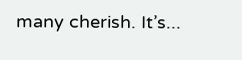many cherish. It’s...